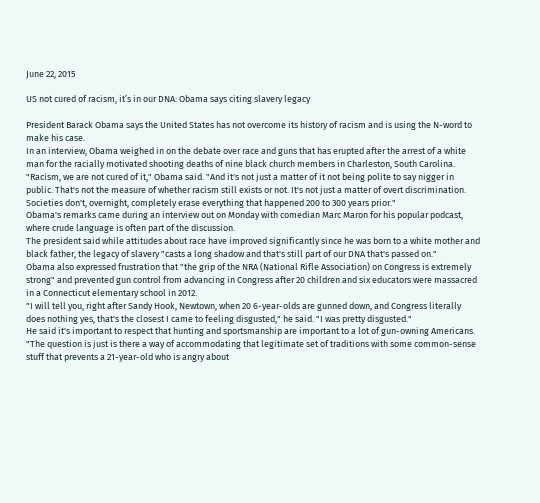June 22, 2015

US not cured of racism, it’s in our DNA: Obama says citing slavery legacy

President Barack Obama says the United States has not overcome its history of racism and is using the N-word to make his case.
In an interview, Obama weighed in on the debate over race and guns that has erupted after the arrest of a white man for the racially motivated shooting deaths of nine black church members in Charleston, South Carolina.
"Racism, we are not cured of it," Obama said. "And it's not just a matter of it not being polite to say nigger in public. That's not the measure of whether racism still exists or not. It's not just a matter of overt discrimination.
Societies don't, overnight, completely erase everything that happened 200 to 300 years prior."
Obama's remarks came during an interview out on Monday with comedian Marc Maron for his popular podcast, where crude language is often part of the discussion.
The president said while attitudes about race have improved significantly since he was born to a white mother and black father, the legacy of slavery "casts a long shadow and that's still part of our DNA that's passed on."
Obama also expressed frustration that "the grip of the NRA (National Rifle Association) on Congress is extremely strong" and prevented gun control from advancing in Congress after 20 children and six educators were massacred in a Connecticut elementary school in 2012.
"I will tell you, right after Sandy Hook, Newtown, when 20 6-year-olds are gunned down, and Congress literally does nothing yes, that's the closest I came to feeling disgusted," he said. "I was pretty disgusted."
He said it's important to respect that hunting and sportsmanship are important to a lot of gun-owning Americans.
"The question is just is there a way of accommodating that legitimate set of traditions with some common-sense stuff that prevents a 21-year-old who is angry about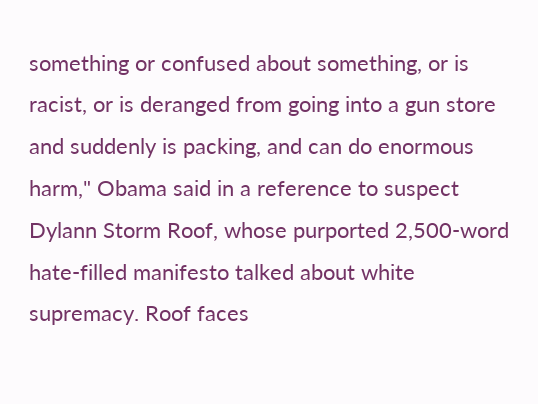something or confused about something, or is racist, or is deranged from going into a gun store and suddenly is packing, and can do enormous harm," Obama said in a reference to suspect Dylann Storm Roof, whose purported 2,500-word hate-filled manifesto talked about white supremacy. Roof faces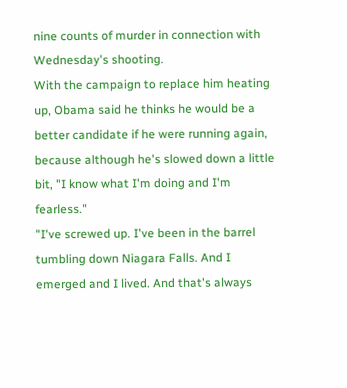nine counts of murder in connection with Wednesday's shooting.
With the campaign to replace him heating up, Obama said he thinks he would be a better candidate if he were running again, because although he's slowed down a little bit, "I know what I'm doing and I'm fearless."
"I've screwed up. I've been in the barrel tumbling down Niagara Falls. And I emerged and I lived. And that's always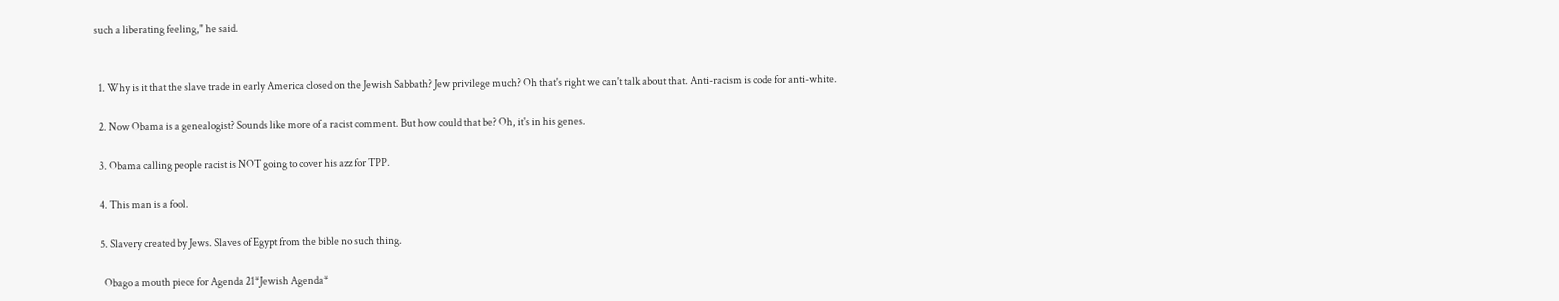such a liberating feeling," he said.


  1. Why is it that the slave trade in early America closed on the Jewish Sabbath? Jew privilege much? Oh that's right we can't talk about that. Anti-racism is code for anti-white.

  2. Now Obama is a genealogist? Sounds like more of a racist comment. But how could that be? Oh, it's in his genes.

  3. Obama calling people racist is NOT going to cover his azz for TPP.

  4. This man is a fool.

  5. Slavery created by Jews. Slaves of Egypt from the bible no such thing.

    Obago a mouth piece for Agenda 21*Jewish Agenda*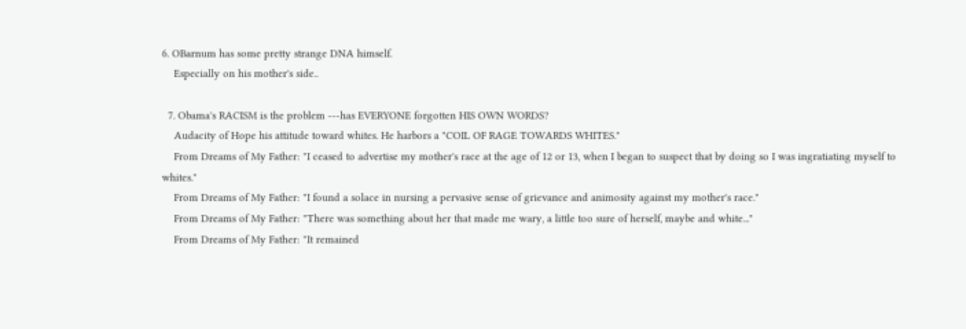6. OBarnum has some pretty strange DNA himself.
    Especially on his mother's side..

  7. Obama's RACISM is the problem ---has EVERYONE forgotten HIS OWN WORDS?
    Audacity of Hope his attitude toward whites. He harbors a "COIL OF RAGE TOWARDS WHITES."
    From Dreams of My Father: "I ceased to advertise my mother's race at the age of 12 or 13, when I began to suspect that by doing so I was ingratiating myself to whites."
    From Dreams of My Father: "I found a solace in nursing a pervasive sense of grievance and animosity against my mother's race."
    From Dreams of My Father: "There was something about her that made me wary, a little too sure of herself, maybe and white..."
    From Dreams of My Father: "It remained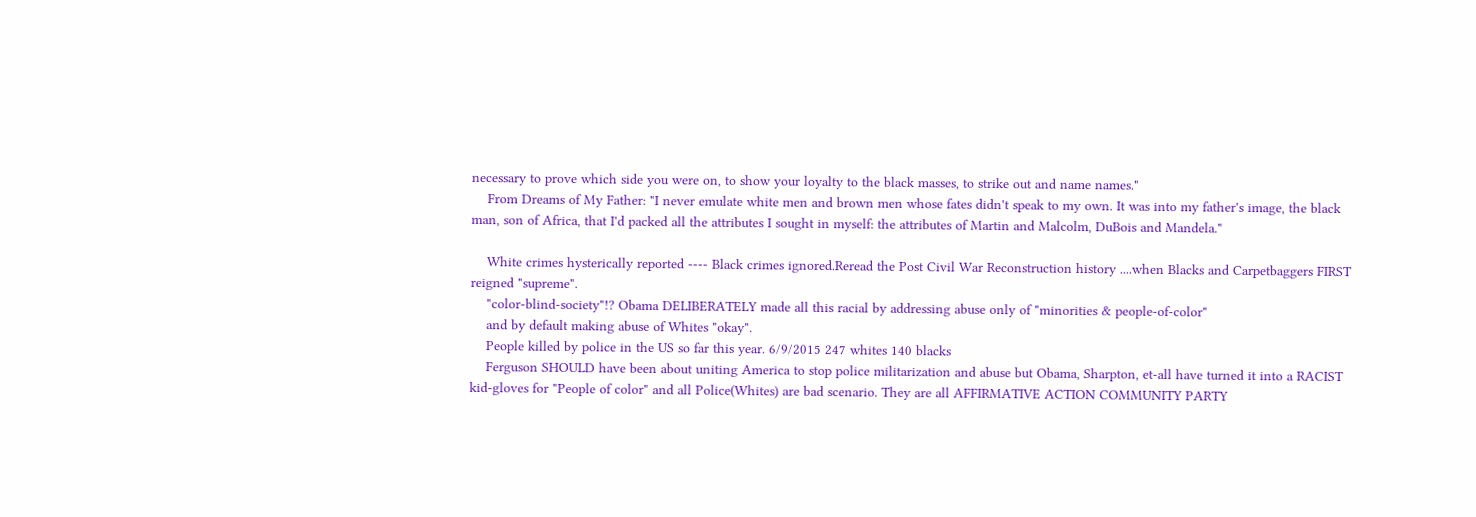necessary to prove which side you were on, to show your loyalty to the black masses, to strike out and name names."
    From Dreams of My Father: "I never emulate white men and brown men whose fates didn't speak to my own. It was into my father's image, the black man, son of Africa, that I'd packed all the attributes I sought in myself: the attributes of Martin and Malcolm, DuBois and Mandela."

    White crimes hysterically reported ---- Black crimes ignored.Reread the Post Civil War Reconstruction history ....when Blacks and Carpetbaggers FIRST reigned "supreme".
    "color-blind-society"!? Obama DELIBERATELY made all this racial by addressing abuse only of "minorities & people-of-color"
    and by default making abuse of Whites "okay".
    People killed by police in the US so far this year. 6/9/2015 247 whites 140 blacks
    Ferguson SHOULD have been about uniting America to stop police militarization and abuse but Obama, Sharpton, et-all have turned it into a RACIST kid-gloves for "People of color" and all Police(Whites) are bad scenario. They are all AFFIRMATIVE ACTION COMMUNITY PARTY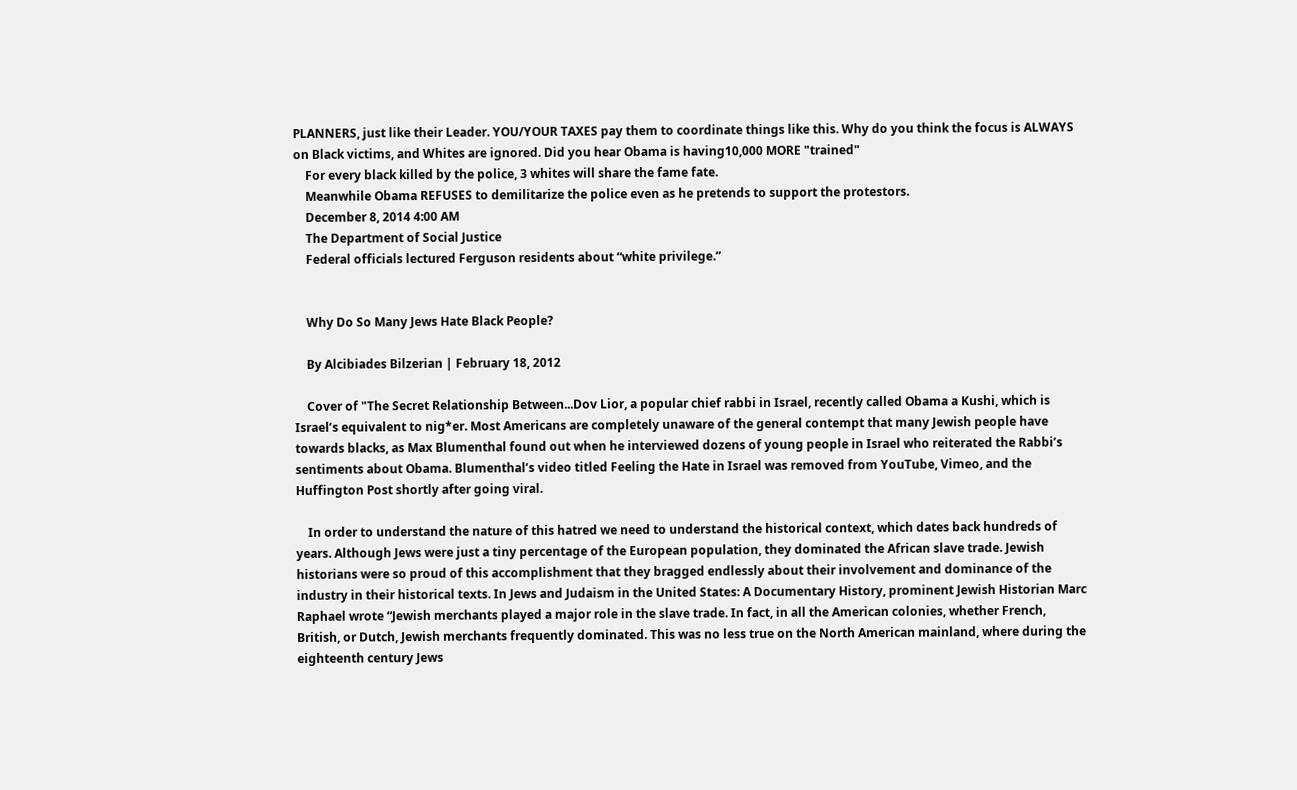PLANNERS, just like their Leader. YOU/YOUR TAXES pay them to coordinate things like this. Why do you think the focus is ALWAYS on Black victims, and Whites are ignored. Did you hear Obama is having10,000 MORE "trained"
    For every black killed by the police, 3 whites will share the fame fate.
    Meanwhile Obama REFUSES to demilitarize the police even as he pretends to support the protestors.
    December 8, 2014 4:00 AM
    The Department of Social Justice
    Federal officials lectured Ferguson residents about “white privilege.”


    Why Do So Many Jews Hate Black People?

    By Alcibiades Bilzerian | February 18, 2012

    Cover of "The Secret Relationship Between...Dov Lior, a popular chief rabbi in Israel, recently called Obama a Kushi, which is Israel’s equivalent to nig*er. Most Americans are completely unaware of the general contempt that many Jewish people have towards blacks, as Max Blumenthal found out when he interviewed dozens of young people in Israel who reiterated the Rabbi’s sentiments about Obama. Blumenthal’s video titled Feeling the Hate in Israel was removed from YouTube, Vimeo, and the Huffington Post shortly after going viral.

    In order to understand the nature of this hatred we need to understand the historical context, which dates back hundreds of years. Although Jews were just a tiny percentage of the European population, they dominated the African slave trade. Jewish historians were so proud of this accomplishment that they bragged endlessly about their involvement and dominance of the industry in their historical texts. In Jews and Judaism in the United States: A Documentary History, prominent Jewish Historian Marc Raphael wrote “Jewish merchants played a major role in the slave trade. In fact, in all the American colonies, whether French, British, or Dutch, Jewish merchants frequently dominated. This was no less true on the North American mainland, where during the eighteenth century Jews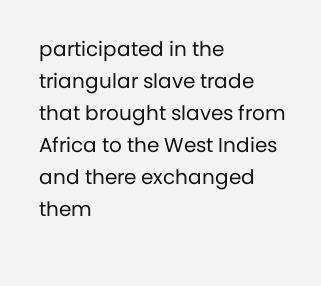participated in the triangular slave trade that brought slaves from Africa to the West Indies and there exchanged them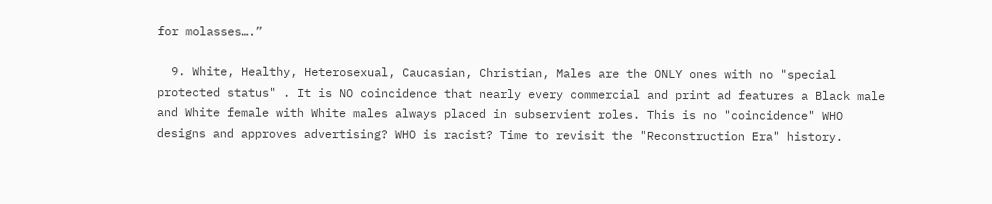for molasses….”

  9. White, Healthy, Heterosexual, Caucasian, Christian, Males are the ONLY ones with no "special protected status" . It is NO coincidence that nearly every commercial and print ad features a Black male and White female with White males always placed in subservient roles. This is no "coincidence" WHO designs and approves advertising? WHO is racist? Time to revisit the "Reconstruction Era" history.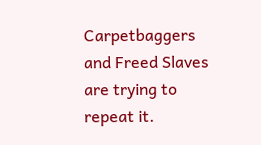Carpetbaggers and Freed Slaves are trying to repeat it.